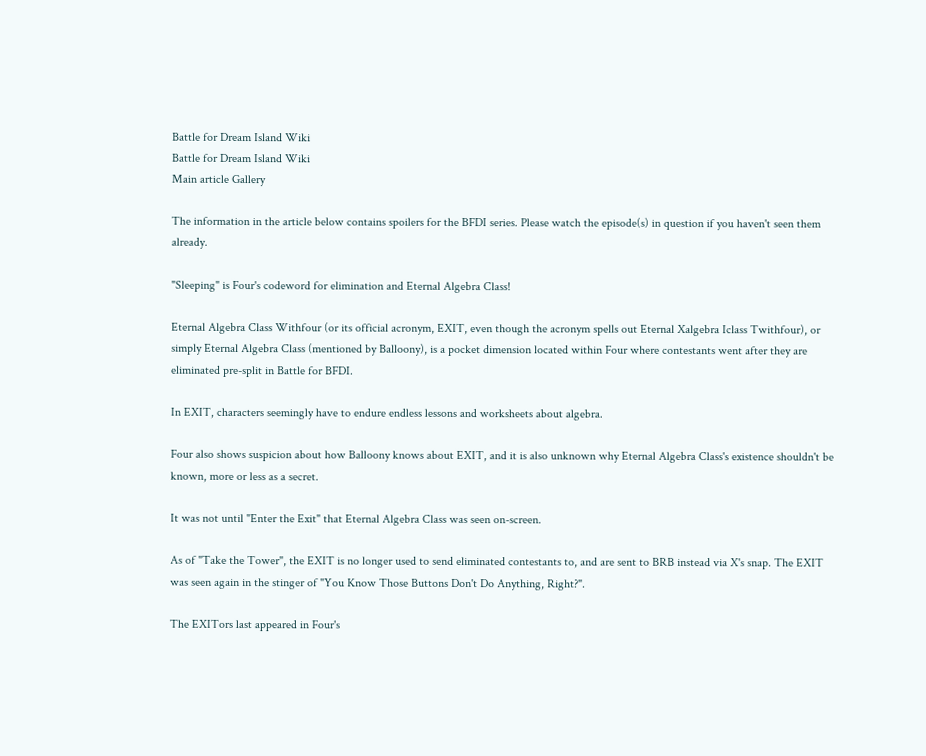Battle for Dream Island Wiki
Battle for Dream Island Wiki
Main article Gallery

The information in the article below contains spoilers for the BFDI series. Please watch the episode(s) in question if you haven't seen them already.

"Sleeping" is Four's codeword for elimination and Eternal Algebra Class!

Eternal Algebra Class Withfour (or its official acronym, EXIT, even though the acronym spells out Eternal Xalgebra Iclass Twithfour), or simply Eternal Algebra Class (mentioned by Balloony), is a pocket dimension located within Four where contestants went after they are eliminated pre-split in Battle for BFDI.

In EXIT, characters seemingly have to endure endless lessons and worksheets about algebra.

Four also shows suspicion about how Balloony knows about EXIT, and it is also unknown why Eternal Algebra Class's existence shouldn't be known, more or less as a secret.

It was not until "Enter the Exit" that Eternal Algebra Class was seen on-screen.

As of "Take the Tower", the EXIT is no longer used to send eliminated contestants to, and are sent to BRB instead via X's snap. The EXIT was seen again in the stinger of "You Know Those Buttons Don't Do Anything, Right?".

The EXITors last appeared in Four's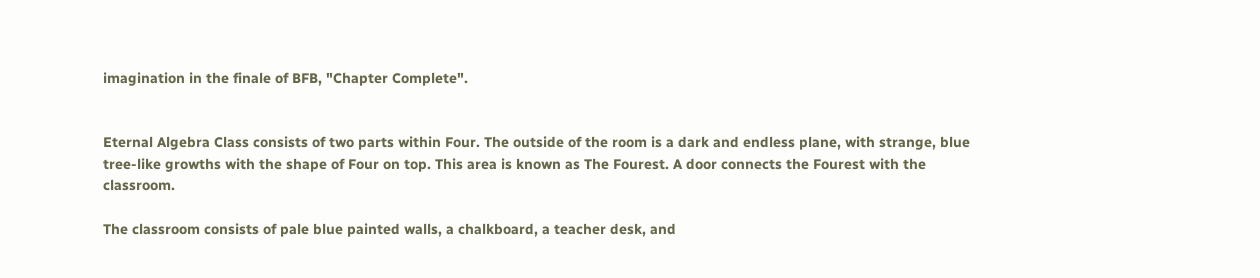imagination in the finale of BFB, "Chapter Complete".


Eternal Algebra Class consists of two parts within Four. The outside of the room is a dark and endless plane, with strange, blue tree-like growths with the shape of Four on top. This area is known as The Fourest. A door connects the Fourest with the classroom.

The classroom consists of pale blue painted walls, a chalkboard, a teacher desk, and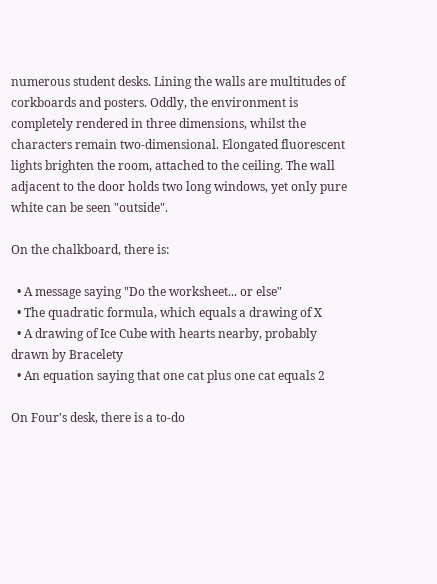numerous student desks. Lining the walls are multitudes of corkboards and posters. Oddly, the environment is completely rendered in three dimensions, whilst the characters remain two-dimensional. Elongated fluorescent lights brighten the room, attached to the ceiling. The wall adjacent to the door holds two long windows, yet only pure white can be seen "outside".

On the chalkboard, there is:

  • A message saying "Do the worksheet... or else"
  • The quadratic formula, which equals a drawing of X
  • A drawing of Ice Cube with hearts nearby, probably drawn by Bracelety
  • An equation saying that one cat plus one cat equals 2

On Four's desk, there is a to-do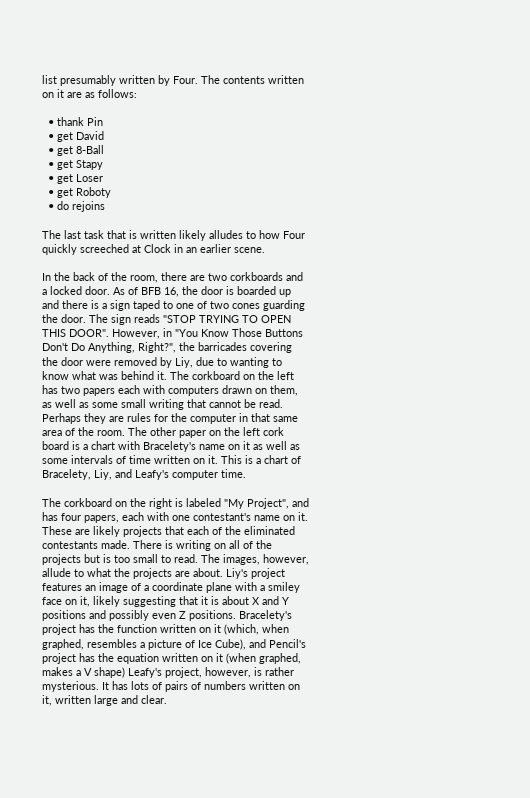list presumably written by Four. The contents written on it are as follows:

  • thank Pin
  • get David
  • get 8-Ball
  • get Stapy
  • get Loser
  • get Roboty
  • do rejoins

The last task that is written likely alludes to how Four quickly screeched at Clock in an earlier scene.

In the back of the room, there are two corkboards and a locked door. As of BFB 16, the door is boarded up and there is a sign taped to one of two cones guarding the door. The sign reads "STOP TRYING TO OPEN THIS DOOR". However, in "You Know Those Buttons Don't Do Anything, Right?", the barricades covering the door were removed by Liy, due to wanting to know what was behind it. The corkboard on the left has two papers each with computers drawn on them, as well as some small writing that cannot be read. Perhaps they are rules for the computer in that same area of the room. The other paper on the left cork board is a chart with Bracelety's name on it as well as some intervals of time written on it. This is a chart of Bracelety, Liy, and Leafy's computer time.

The corkboard on the right is labeled "My Project", and has four papers, each with one contestant's name on it. These are likely projects that each of the eliminated contestants made. There is writing on all of the projects but is too small to read. The images, however, allude to what the projects are about. Liy's project features an image of a coordinate plane with a smiley face on it, likely suggesting that it is about X and Y positions and possibly even Z positions. Bracelety's project has the function written on it (which, when graphed, resembles a picture of Ice Cube), and Pencil's project has the equation written on it (when graphed, makes a V shape) Leafy's project, however, is rather mysterious. It has lots of pairs of numbers written on it, written large and clear.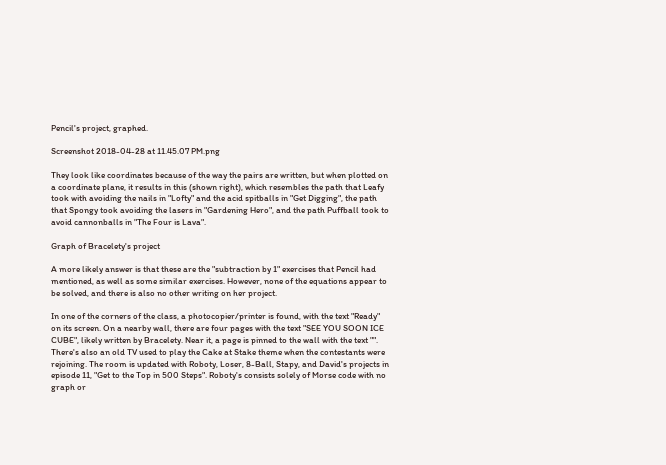Pencil's project, graphed.

Screenshot 2018-04-28 at 11.45.07 PM.png

They look like coordinates because of the way the pairs are written, but when plotted on a coordinate plane, it results in this (shown right), which resembles the path that Leafy took with avoiding the nails in "Lofty" and the acid spitballs in "Get Digging", the path that Spongy took avoiding the lasers in "Gardening Hero", and the path Puffball took to avoid cannonballs in "The Four is Lava".

Graph of Bracelety's project

A more likely answer is that these are the "subtraction by 1" exercises that Pencil had mentioned, as well as some similar exercises. However, none of the equations appear to be solved, and there is also no other writing on her project.

In one of the corners of the class, a photocopier/printer is found, with the text "Ready" on its screen. On a nearby wall, there are four pages with the text "SEE YOU SOON ICE CUBE", likely written by Bracelety. Near it, a page is pinned to the wall with the text "". There's also an old TV used to play the Cake at Stake theme when the contestants were rejoining. The room is updated with Roboty, Loser, 8-Ball, Stapy, and David's projects in episode 11, "Get to the Top in 500 Steps". Roboty's consists solely of Morse code with no graph or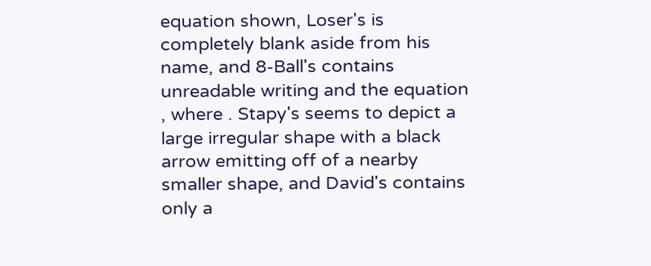equation shown, Loser's is completely blank aside from his name, and 8-Ball's contains unreadable writing and the equation , where . Stapy's seems to depict a large irregular shape with a black arrow emitting off of a nearby smaller shape, and David's contains only a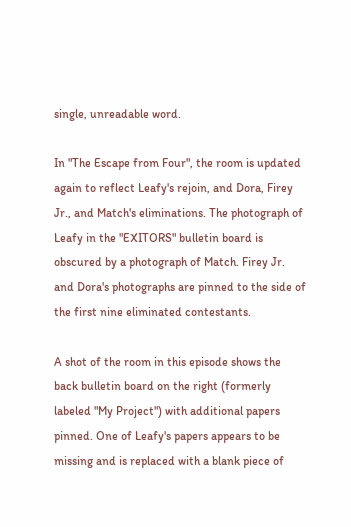single, unreadable word.

In "The Escape from Four", the room is updated again to reflect Leafy's rejoin, and Dora, Firey Jr., and Match's eliminations. The photograph of Leafy in the "EXITORS" bulletin board is obscured by a photograph of Match. Firey Jr. and Dora's photographs are pinned to the side of the first nine eliminated contestants.

A shot of the room in this episode shows the back bulletin board on the right (formerly labeled "My Project") with additional papers pinned. One of Leafy's papers appears to be missing and is replaced with a blank piece of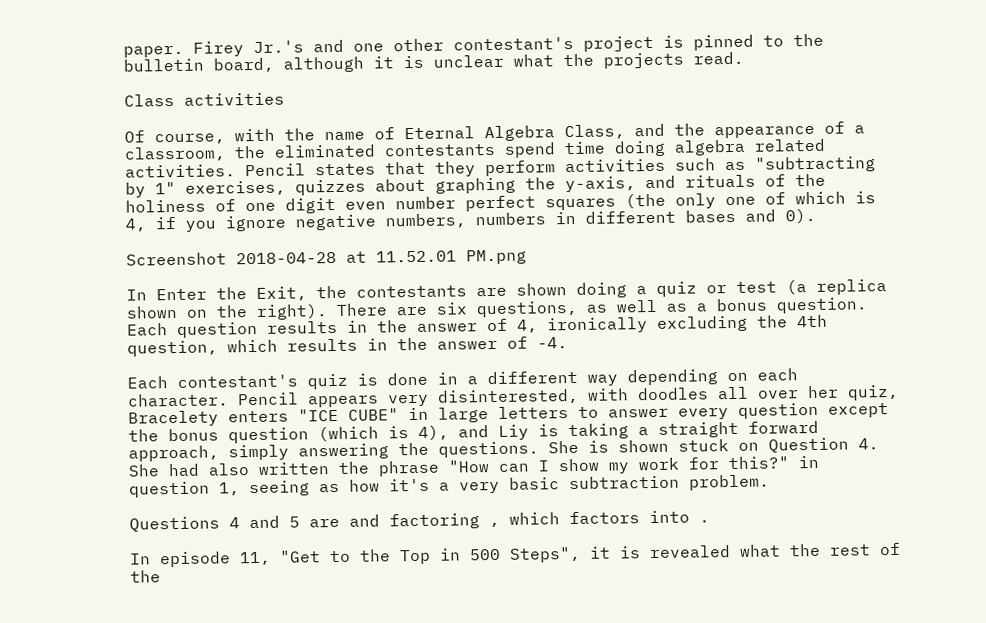paper. Firey Jr.'s and one other contestant's project is pinned to the bulletin board, although it is unclear what the projects read.

Class activities

Of course, with the name of Eternal Algebra Class, and the appearance of a classroom, the eliminated contestants spend time doing algebra related activities. Pencil states that they perform activities such as "subtracting by 1" exercises, quizzes about graphing the y-axis, and rituals of the holiness of one digit even number perfect squares (the only one of which is 4, if you ignore negative numbers, numbers in different bases and 0).

Screenshot 2018-04-28 at 11.52.01 PM.png

In Enter the Exit, the contestants are shown doing a quiz or test (a replica shown on the right). There are six questions, as well as a bonus question. Each question results in the answer of 4, ironically excluding the 4th question, which results in the answer of -4.

Each contestant's quiz is done in a different way depending on each character. Pencil appears very disinterested, with doodles all over her quiz, Bracelety enters "ICE CUBE" in large letters to answer every question except the bonus question (which is 4), and Liy is taking a straight forward approach, simply answering the questions. She is shown stuck on Question 4. She had also written the phrase "How can I show my work for this?" in question 1, seeing as how it's a very basic subtraction problem.

Questions 4 and 5 are and factoring , which factors into .

In episode 11, "Get to the Top in 500 Steps", it is revealed what the rest of the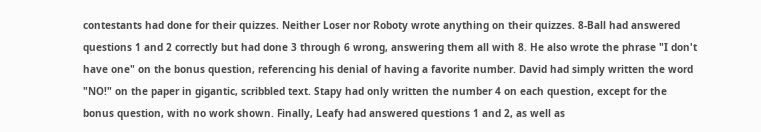contestants had done for their quizzes. Neither Loser nor Roboty wrote anything on their quizzes. 8-Ball had answered questions 1 and 2 correctly but had done 3 through 6 wrong, answering them all with 8. He also wrote the phrase "I don't have one" on the bonus question, referencing his denial of having a favorite number. David had simply written the word "NO!" on the paper in gigantic, scribbled text. Stapy had only written the number 4 on each question, except for the bonus question, with no work shown. Finally, Leafy had answered questions 1 and 2, as well as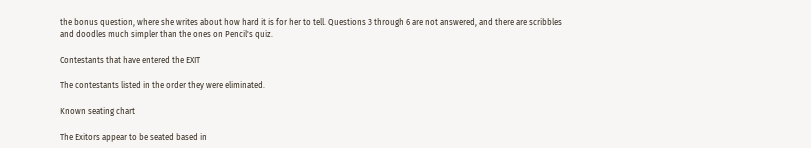the bonus question, where she writes about how hard it is for her to tell. Questions 3 through 6 are not answered, and there are scribbles and doodles much simpler than the ones on Pencil's quiz.

Contestants that have entered the EXIT

The contestants listed in the order they were eliminated.

Known seating chart

The Exitors appear to be seated based in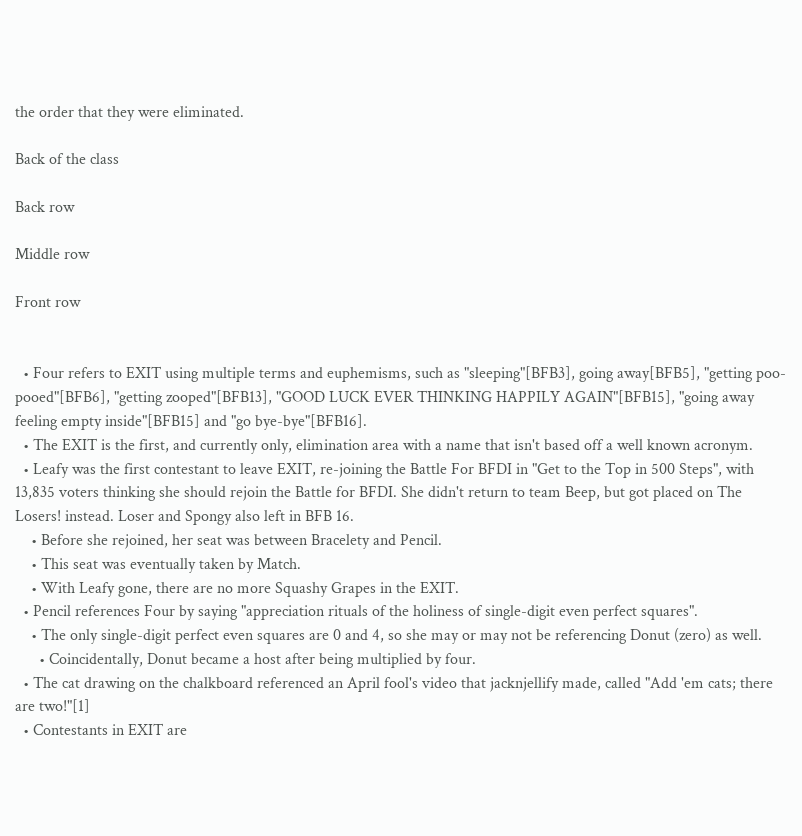the order that they were eliminated.

Back of the class

Back row

Middle row

Front row


  • Four refers to EXIT using multiple terms and euphemisms, such as "sleeping"[BFB3], going away[BFB5], "getting poo-pooed"[BFB6], "getting zooped"[BFB13], "GOOD LUCK EVER THINKING HAPPILY AGAIN"[BFB15], "going away feeling empty inside"[BFB15] and "go bye-bye"[BFB16].
  • The EXIT is the first, and currently only, elimination area with a name that isn't based off a well known acronym.
  • Leafy was the first contestant to leave EXIT, re-joining the Battle For BFDI in "Get to the Top in 500 Steps", with 13,835 voters thinking she should rejoin the Battle for BFDI. She didn't return to team Beep, but got placed on The Losers! instead. Loser and Spongy also left in BFB 16.
    • Before she rejoined, her seat was between Bracelety and Pencil.
    • This seat was eventually taken by Match.
    • With Leafy gone, there are no more Squashy Grapes in the EXIT.
  • Pencil references Four by saying "appreciation rituals of the holiness of single-digit even perfect squares".
    • The only single-digit perfect even squares are 0 and 4, so she may or may not be referencing Donut (zero) as well.
      • Coincidentally, Donut became a host after being multiplied by four.
  • The cat drawing on the chalkboard referenced an April fool's video that jacknjellify made, called "Add 'em cats; there are two!"[1]
  • Contestants in EXIT are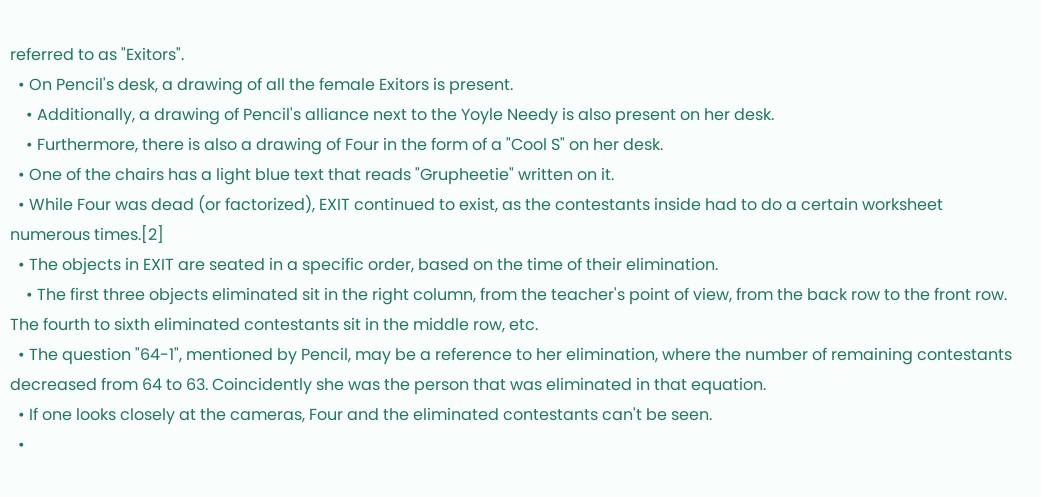referred to as "Exitors".
  • On Pencil's desk, a drawing of all the female Exitors is present.
    • Additionally, a drawing of Pencil's alliance next to the Yoyle Needy is also present on her desk.
    • Furthermore, there is also a drawing of Four in the form of a "Cool S" on her desk.
  • One of the chairs has a light blue text that reads "Grupheetie" written on it.
  • While Four was dead (or factorized), EXIT continued to exist, as the contestants inside had to do a certain worksheet numerous times.[2]
  • The objects in EXIT are seated in a specific order, based on the time of their elimination.
    • The first three objects eliminated sit in the right column, from the teacher's point of view, from the back row to the front row. The fourth to sixth eliminated contestants sit in the middle row, etc.
  • The question "64-1", mentioned by Pencil, may be a reference to her elimination, where the number of remaining contestants decreased from 64 to 63. Coincidently she was the person that was eliminated in that equation.
  • If one looks closely at the cameras, Four and the eliminated contestants can't be seen.
  •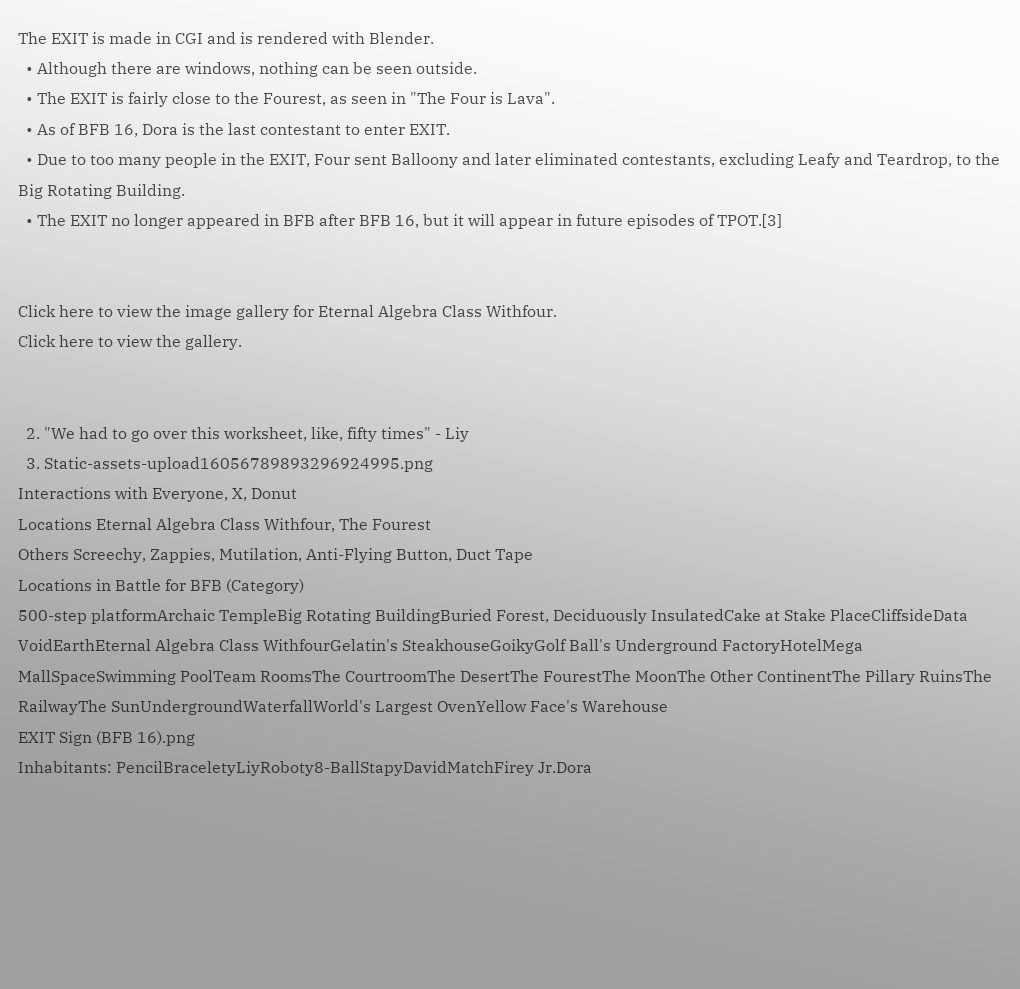The EXIT is made in CGI and is rendered with Blender.
  • Although there are windows, nothing can be seen outside.
  • The EXIT is fairly close to the Fourest, as seen in "The Four is Lava".
  • As of BFB 16, Dora is the last contestant to enter EXIT.
  • Due to too many people in the EXIT, Four sent Balloony and later eliminated contestants, excluding Leafy and Teardrop, to the Big Rotating Building.
  • The EXIT no longer appeared in BFB after BFB 16, but it will appear in future episodes of TPOT.[3]


Click here to view the image gallery for Eternal Algebra Class Withfour.
Click here to view the gallery.


  2. "We had to go over this worksheet, like, fifty times" - Liy
  3. Static-assets-upload16056789893296924995.png
Interactions with Everyone, X, Donut
Locations Eternal Algebra Class Withfour, The Fourest
Others Screechy, Zappies, Mutilation, Anti-Flying Button, Duct Tape
Locations in Battle for BFB (Category)
500-step platformArchaic TempleBig Rotating BuildingBuried Forest, Deciduously InsulatedCake at Stake PlaceCliffsideData VoidEarthEternal Algebra Class WithfourGelatin's SteakhouseGoikyGolf Ball's Underground FactoryHotelMega MallSpaceSwimming PoolTeam RoomsThe CourtroomThe DesertThe FourestThe MoonThe Other ContinentThe Pillary RuinsThe RailwayThe SunUndergroundWaterfallWorld's Largest OvenYellow Face's Warehouse
EXIT Sign (BFB 16).png
Inhabitants: PencilBraceletyLiyRoboty8-BallStapyDavidMatchFirey Jr.Dora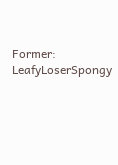Former: LeafyLoserSpongy